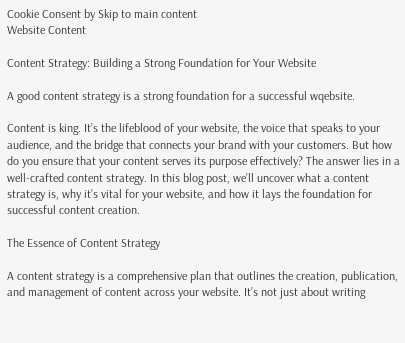Cookie Consent by Skip to main content
Website Content

Content Strategy: Building a Strong Foundation for Your Website

A good content strategy is a strong foundation for a successful wqebsite.

Content is king. It’s the lifeblood of your website, the voice that speaks to your audience, and the bridge that connects your brand with your customers. But how do you ensure that your content serves its purpose effectively? The answer lies in a well-crafted content strategy. In this blog post, we’ll uncover what a content strategy is, why it’s vital for your website, and how it lays the foundation for successful content creation.

The Essence of Content Strategy

A content strategy is a comprehensive plan that outlines the creation, publication, and management of content across your website. It’s not just about writing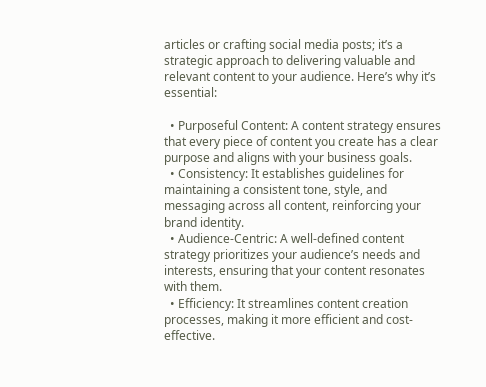articles or crafting social media posts; it’s a strategic approach to delivering valuable and relevant content to your audience. Here’s why it’s essential:

  • Purposeful Content: A content strategy ensures that every piece of content you create has a clear purpose and aligns with your business goals.
  • Consistency: It establishes guidelines for maintaining a consistent tone, style, and messaging across all content, reinforcing your brand identity.
  • Audience-Centric: A well-defined content strategy prioritizes your audience’s needs and interests, ensuring that your content resonates with them.
  • Efficiency: It streamlines content creation processes, making it more efficient and cost-effective.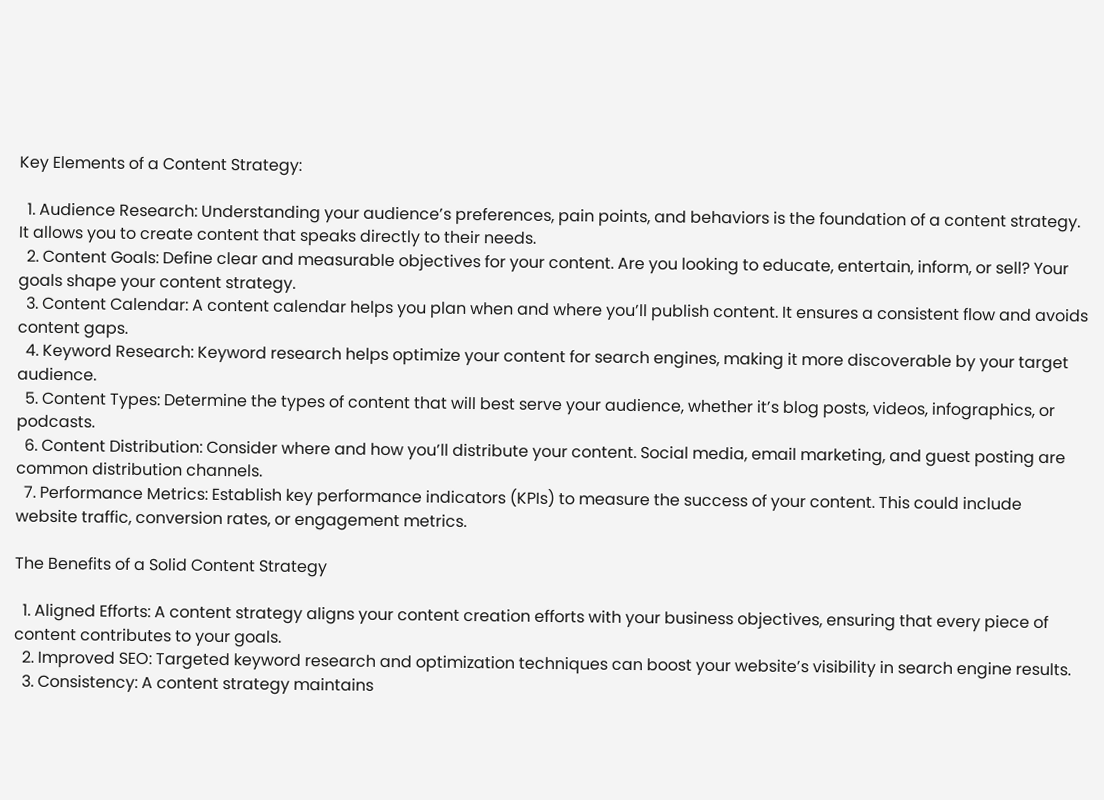Key Elements of a Content Strategy:

  1. Audience Research: Understanding your audience’s preferences, pain points, and behaviors is the foundation of a content strategy. It allows you to create content that speaks directly to their needs.
  2. Content Goals: Define clear and measurable objectives for your content. Are you looking to educate, entertain, inform, or sell? Your goals shape your content strategy.
  3. Content Calendar: A content calendar helps you plan when and where you’ll publish content. It ensures a consistent flow and avoids content gaps.
  4. Keyword Research: Keyword research helps optimize your content for search engines, making it more discoverable by your target audience.
  5. Content Types: Determine the types of content that will best serve your audience, whether it’s blog posts, videos, infographics, or podcasts.
  6. Content Distribution: Consider where and how you’ll distribute your content. Social media, email marketing, and guest posting are common distribution channels.
  7. Performance Metrics: Establish key performance indicators (KPIs) to measure the success of your content. This could include website traffic, conversion rates, or engagement metrics.

The Benefits of a Solid Content Strategy

  1. Aligned Efforts: A content strategy aligns your content creation efforts with your business objectives, ensuring that every piece of content contributes to your goals.
  2. Improved SEO: Targeted keyword research and optimization techniques can boost your website’s visibility in search engine results.
  3. Consistency: A content strategy maintains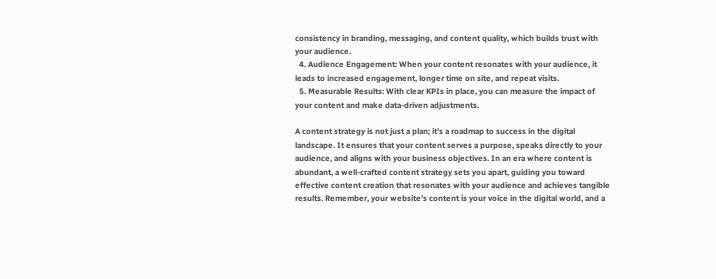consistency in branding, messaging, and content quality, which builds trust with your audience.
  4. Audience Engagement: When your content resonates with your audience, it leads to increased engagement, longer time on site, and repeat visits.
  5. Measurable Results: With clear KPIs in place, you can measure the impact of your content and make data-driven adjustments.

A content strategy is not just a plan; it’s a roadmap to success in the digital landscape. It ensures that your content serves a purpose, speaks directly to your audience, and aligns with your business objectives. In an era where content is abundant, a well-crafted content strategy sets you apart, guiding you toward effective content creation that resonates with your audience and achieves tangible results. Remember, your website’s content is your voice in the digital world, and a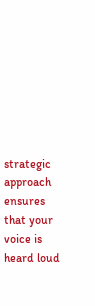strategic approach ensures that your voice is heard loud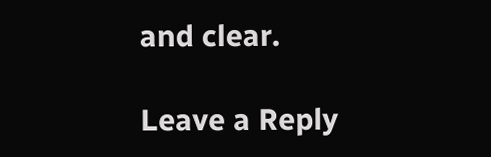and clear.

Leave a Reply